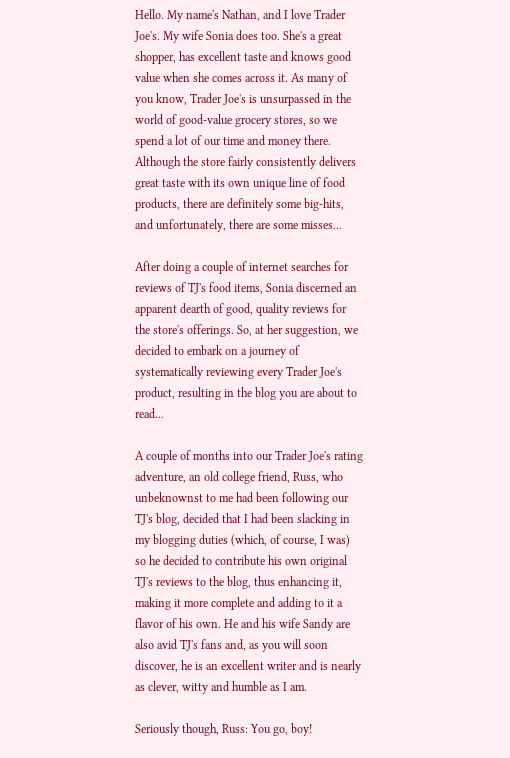Hello. My name's Nathan, and I love Trader Joe's. My wife Sonia does too. She's a great shopper, has excellent taste and knows good value when she comes across it. As many of you know, Trader Joe's is unsurpassed in the world of good-value grocery stores, so we spend a lot of our time and money there. Although the store fairly consistently delivers great taste with its own unique line of food products, there are definitely some big-hits, and unfortunately, there are some misses...

After doing a couple of internet searches for reviews of TJ's food items, Sonia discerned an apparent dearth of good, quality reviews for the store's offerings. So, at her suggestion, we decided to embark on a journey of systematically reviewing every Trader Joe's product, resulting in the blog you are about to read...

A couple of months into our Trader Joe's rating adventure, an old college friend, Russ, who unbeknownst to me had been following our TJ's blog, decided that I had been slacking in my blogging duties (which, of course, I was) so he decided to contribute his own original TJ's reviews to the blog, thus enhancing it, making it more complete and adding to it a flavor of his own. He and his wife Sandy are also avid TJ's fans and, as you will soon discover, he is an excellent writer and is nearly as clever, witty and humble as I am.

Seriously though, Russ: You go, boy!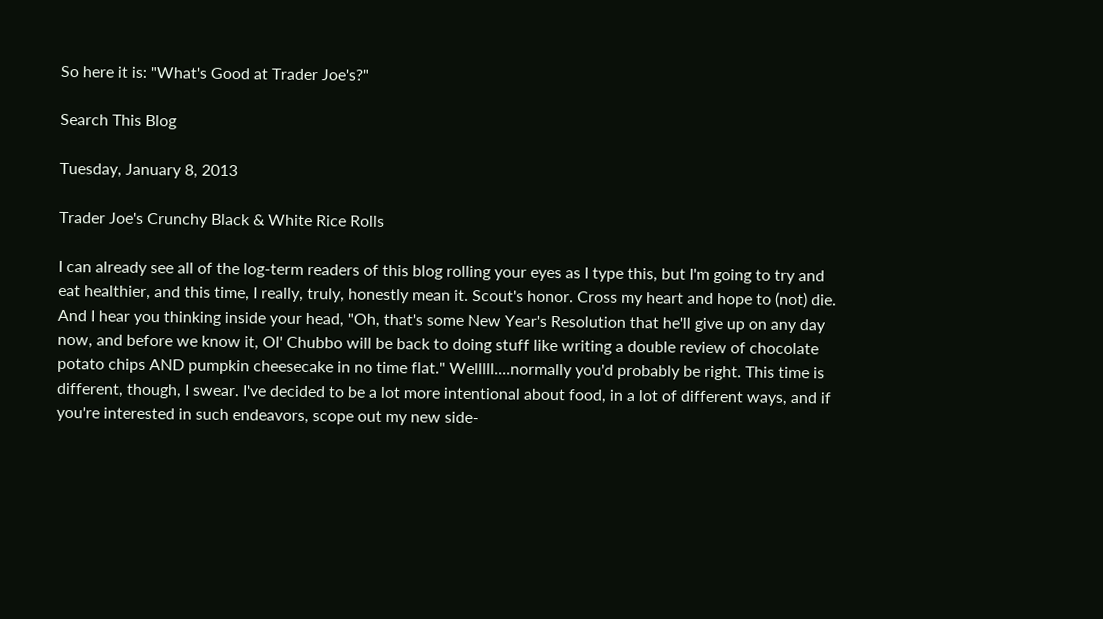So here it is: "What's Good at Trader Joe's?"

Search This Blog

Tuesday, January 8, 2013

Trader Joe's Crunchy Black & White Rice Rolls

I can already see all of the log-term readers of this blog rolling your eyes as I type this, but I'm going to try and eat healthier, and this time, I really, truly, honestly mean it. Scout's honor. Cross my heart and hope to (not) die. And I hear you thinking inside your head, "Oh, that's some New Year's Resolution that he'll give up on any day now, and before we know it, Ol' Chubbo will be back to doing stuff like writing a double review of chocolate potato chips AND pumpkin cheesecake in no time flat." Welllll....normally you'd probably be right. This time is different, though, I swear. I've decided to be a lot more intentional about food, in a lot of different ways, and if you're interested in such endeavors, scope out my new side-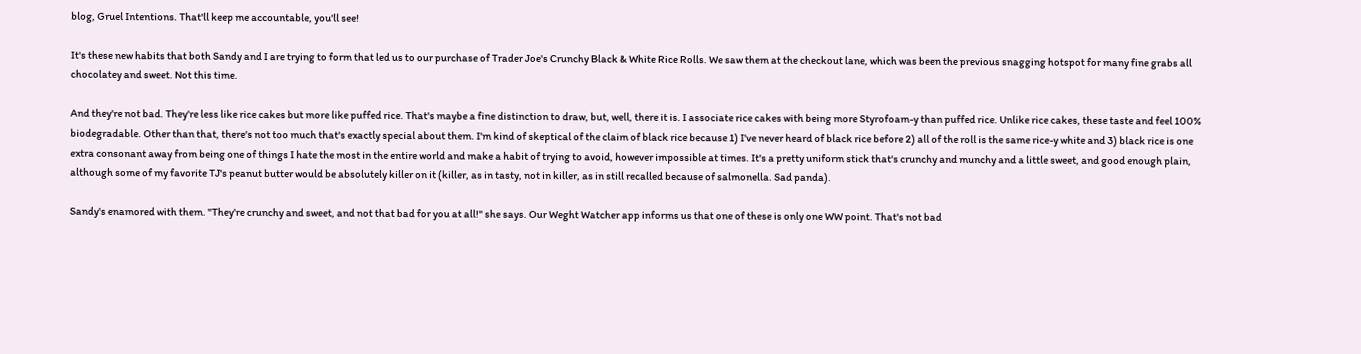blog, Gruel Intentions. That'll keep me accountable, you'll see!

It's these new habits that both Sandy and I are trying to form that led us to our purchase of Trader Joe's Crunchy Black & White Rice Rolls. We saw them at the checkout lane, which was been the previous snagging hotspot for many fine grabs all chocolatey and sweet. Not this time.

And they're not bad. They're less like rice cakes but more like puffed rice. That's maybe a fine distinction to draw, but, well, there it is. I associate rice cakes with being more Styrofoam-y than puffed rice. Unlike rice cakes, these taste and feel 100% biodegradable. Other than that, there's not too much that's exactly special about them. I'm kind of skeptical of the claim of black rice because 1) I've never heard of black rice before 2) all of the roll is the same rice-y white and 3) black rice is one extra consonant away from being one of things I hate the most in the entire world and make a habit of trying to avoid, however impossible at times. It's a pretty uniform stick that's crunchy and munchy and a little sweet, and good enough plain, although some of my favorite TJ's peanut butter would be absolutely killer on it (killer, as in tasty, not in killer, as in still recalled because of salmonella. Sad panda).

Sandy's enamored with them. "They're crunchy and sweet, and not that bad for you at all!" she says. Our Weght Watcher app informs us that one of these is only one WW point. That's not bad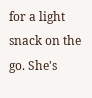for a light snack on the go. She's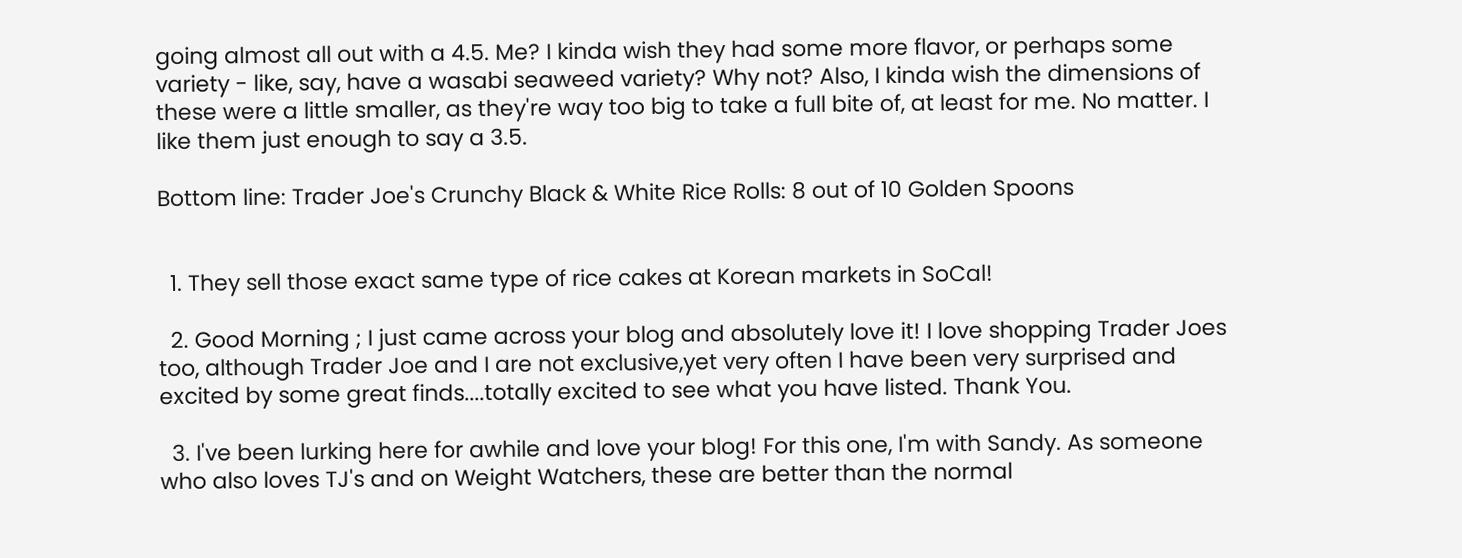going almost all out with a 4.5. Me? I kinda wish they had some more flavor, or perhaps some variety - like, say, have a wasabi seaweed variety? Why not? Also, I kinda wish the dimensions of these were a little smaller, as they're way too big to take a full bite of, at least for me. No matter. I like them just enough to say a 3.5.

Bottom line: Trader Joe's Crunchy Black & White Rice Rolls: 8 out of 10 Golden Spoons


  1. They sell those exact same type of rice cakes at Korean markets in SoCal!

  2. Good Morning ; I just came across your blog and absolutely love it! I love shopping Trader Joes too, although Trader Joe and I are not exclusive,yet very often I have been very surprised and excited by some great finds....totally excited to see what you have listed. Thank You.

  3. I've been lurking here for awhile and love your blog! For this one, I'm with Sandy. As someone who also loves TJ's and on Weight Watchers, these are better than the normal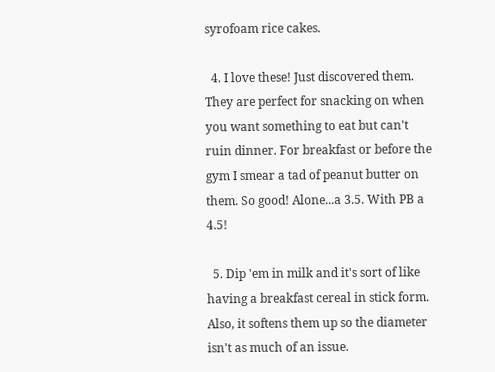syrofoam rice cakes.

  4. I love these! Just discovered them. They are perfect for snacking on when you want something to eat but can't ruin dinner. For breakfast or before the gym I smear a tad of peanut butter on them. So good! Alone...a 3.5. With PB a 4.5!

  5. Dip 'em in milk and it's sort of like having a breakfast cereal in stick form. Also, it softens them up so the diameter isn't as much of an issue.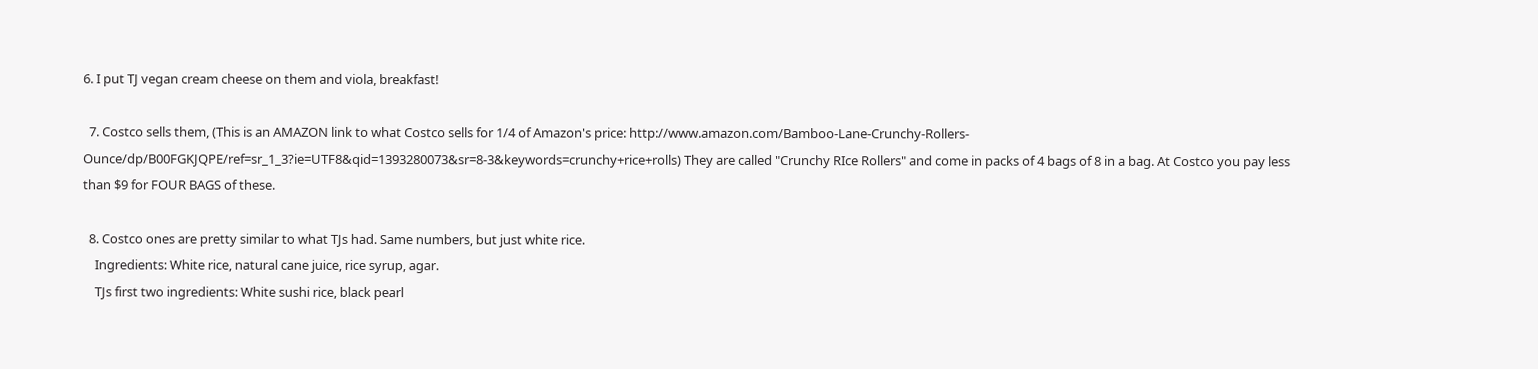6. I put TJ vegan cream cheese on them and viola, breakfast!

  7. Costco sells them, (This is an AMAZON link to what Costco sells for 1/4 of Amazon's price: http://www.amazon.com/Bamboo-Lane-Crunchy-Rollers-Ounce/dp/B00FGKJQPE/ref=sr_1_3?ie=UTF8&qid=1393280073&sr=8-3&keywords=crunchy+rice+rolls) They are called "Crunchy RIce Rollers" and come in packs of 4 bags of 8 in a bag. At Costco you pay less than $9 for FOUR BAGS of these.

  8. Costco ones are pretty similar to what TJs had. Same numbers, but just white rice.
    Ingredients: White rice, natural cane juice, rice syrup, agar.
    TJs first two ingredients: White sushi rice, black pearl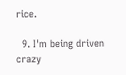rice.

  9. I'm being driven crazy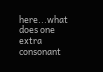here...what does one extra consonant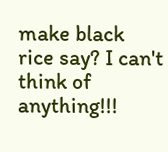make black rice say? I can't think of anything!!!